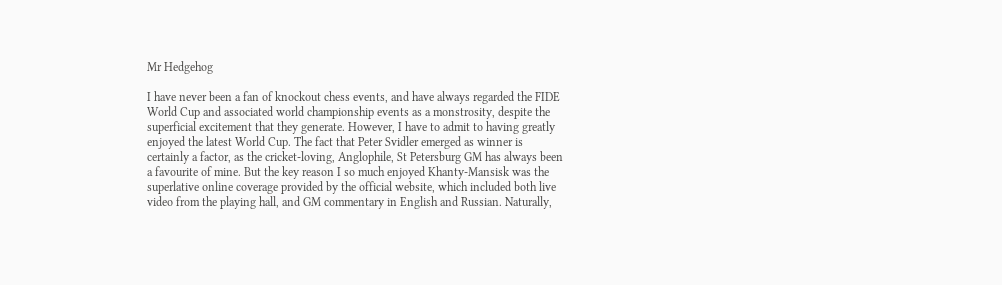Mr Hedgehog

I have never been a fan of knockout chess events, and have always regarded the FIDE World Cup and associated world championship events as a monstrosity, despite the superficial excitement that they generate. However, I have to admit to having greatly enjoyed the latest World Cup. The fact that Peter Svidler emerged as winner is certainly a factor, as the cricket-loving, Anglophile, St Petersburg GM has always been a favourite of mine. But the key reason I so much enjoyed Khanty-Mansisk was the superlative online coverage provided by the official website, which included both live video from the playing hall, and GM commentary in English and Russian. Naturally,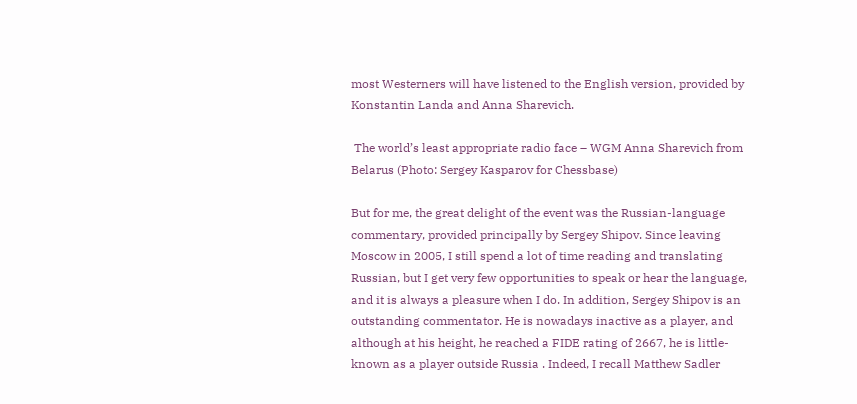most Westerners will have listened to the English version, provided by Konstantin Landa and Anna Sharevich.

 The world’s least appropriate radio face – WGM Anna Sharevich from Belarus (Photo: Sergey Kasparov for Chessbase)

But for me, the great delight of the event was the Russian-language commentary, provided principally by Sergey Shipov. Since leaving Moscow in 2005, I still spend a lot of time reading and translating Russian, but I get very few opportunities to speak or hear the language, and it is always a pleasure when I do. In addition, Sergey Shipov is an outstanding commentator. He is nowadays inactive as a player, and although at his height, he reached a FIDE rating of 2667, he is little-known as a player outside Russia . Indeed, I recall Matthew Sadler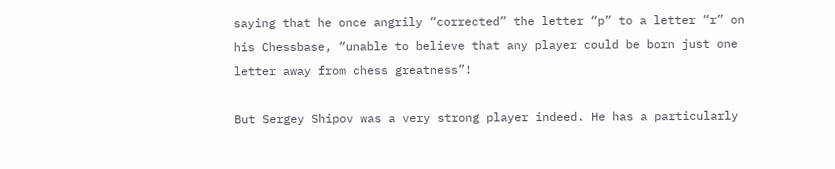saying that he once angrily “corrected” the letter “p” to a letter “r” on his Chessbase, “unable to believe that any player could be born just one letter away from chess greatness”!

But Sergey Shipov was a very strong player indeed. He has a particularly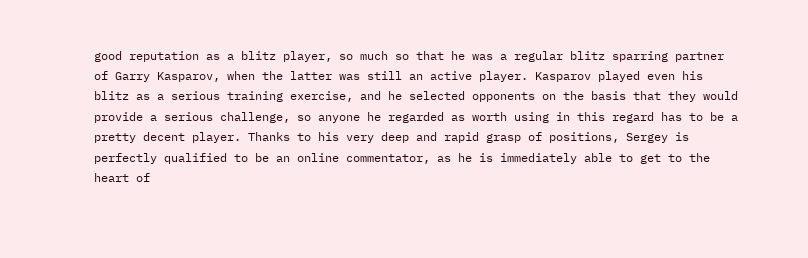good reputation as a blitz player, so much so that he was a regular blitz sparring partner of Garry Kasparov, when the latter was still an active player. Kasparov played even his blitz as a serious training exercise, and he selected opponents on the basis that they would provide a serious challenge, so anyone he regarded as worth using in this regard has to be a pretty decent player. Thanks to his very deep and rapid grasp of positions, Sergey is perfectly qualified to be an online commentator, as he is immediately able to get to the heart of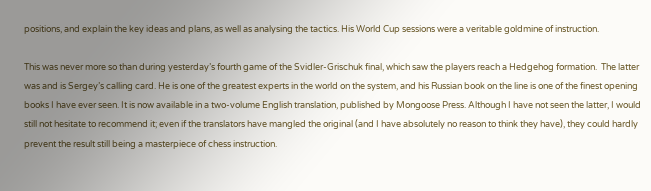positions, and explain the key ideas and plans, as well as analysing the tactics. His World Cup sessions were a veritable goldmine of instruction.

This was never more so than during yesterday’s fourth game of the Svidler-Grischuk final, which saw the players reach a Hedgehog formation.  The latter was and is Sergey’s calling card. He is one of the greatest experts in the world on the system, and his Russian book on the line is one of the finest opening books I have ever seen. It is now available in a two-volume English translation, published by Mongoose Press. Although I have not seen the latter, I would still not hesitate to recommend it; even if the translators have mangled the original (and I have absolutely no reason to think they have), they could hardly prevent the result still being a masterpiece of chess instruction.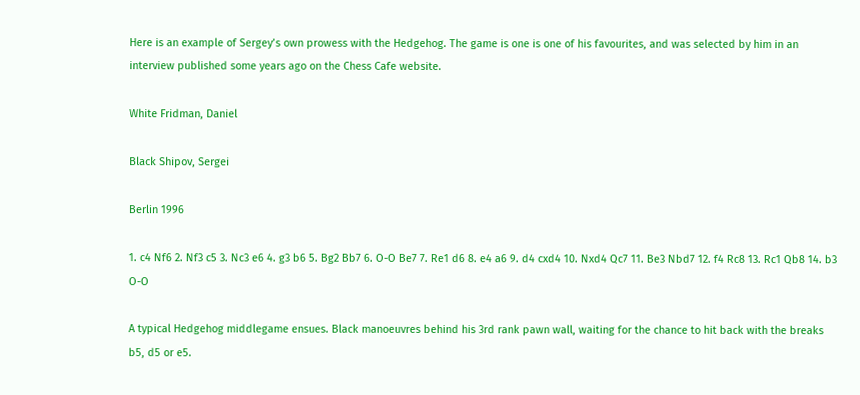Here is an example of Sergey’s own prowess with the Hedgehog. The game is one is one of his favourites, and was selected by him in an interview published some years ago on the Chess Cafe website.

White Fridman, Daniel

Black Shipov, Sergei

Berlin 1996

1. c4 Nf6 2. Nf3 c5 3. Nc3 e6 4. g3 b6 5. Bg2 Bb7 6. O-O Be7 7. Re1 d6 8. e4 a6 9. d4 cxd4 10. Nxd4 Qc7 11. Be3 Nbd7 12. f4 Rc8 13. Rc1 Qb8 14. b3 O-O

A typical Hedgehog middlegame ensues. Black manoeuvres behind his 3rd rank pawn wall, waiting for the chance to hit back with the breaks b5, d5 or e5.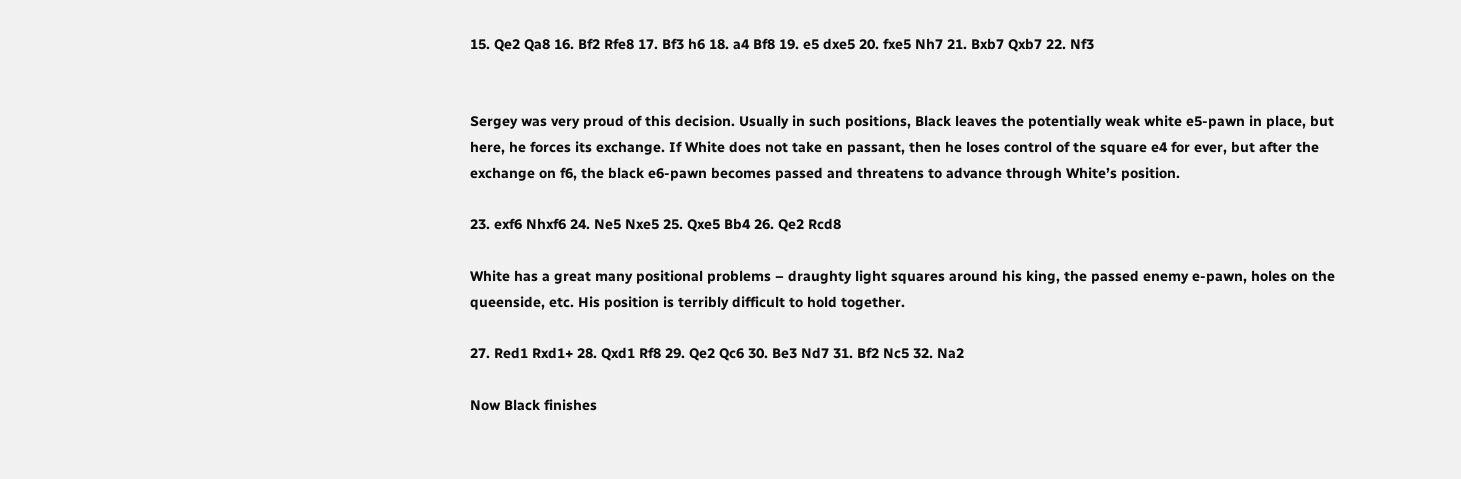15. Qe2 Qa8 16. Bf2 Rfe8 17. Bf3 h6 18. a4 Bf8 19. e5 dxe5 20. fxe5 Nh7 21. Bxb7 Qxb7 22. Nf3


Sergey was very proud of this decision. Usually in such positions, Black leaves the potentially weak white e5-pawn in place, but here, he forces its exchange. If White does not take en passant, then he loses control of the square e4 for ever, but after the exchange on f6, the black e6-pawn becomes passed and threatens to advance through White’s position.

23. exf6 Nhxf6 24. Ne5 Nxe5 25. Qxe5 Bb4 26. Qe2 Rcd8

White has a great many positional problems – draughty light squares around his king, the passed enemy e-pawn, holes on the queenside, etc. His position is terribly difficult to hold together.

27. Red1 Rxd1+ 28. Qxd1 Rf8 29. Qe2 Qc6 30. Be3 Nd7 31. Bf2 Nc5 32. Na2

Now Black finishes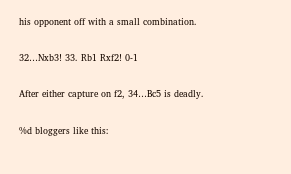his opponent off with a small combination.

32…Nxb3! 33. Rb1 Rxf2! 0-1

After either capture on f2, 34…Bc5 is deadly.

%d bloggers like this: